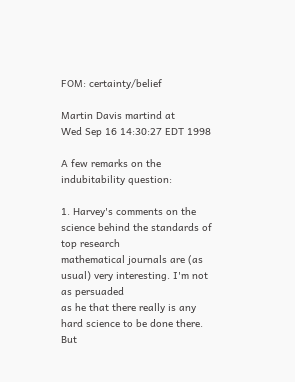FOM: certainty/belief

Martin Davis martind at
Wed Sep 16 14:30:27 EDT 1998

A few remarks on the indubitability question:

1. Harvey's comments on the science behind the standards of top research
mathematical journals are (as usual) very interesting. I'm not as persuaded
as he that there really is any hard science to be done there. But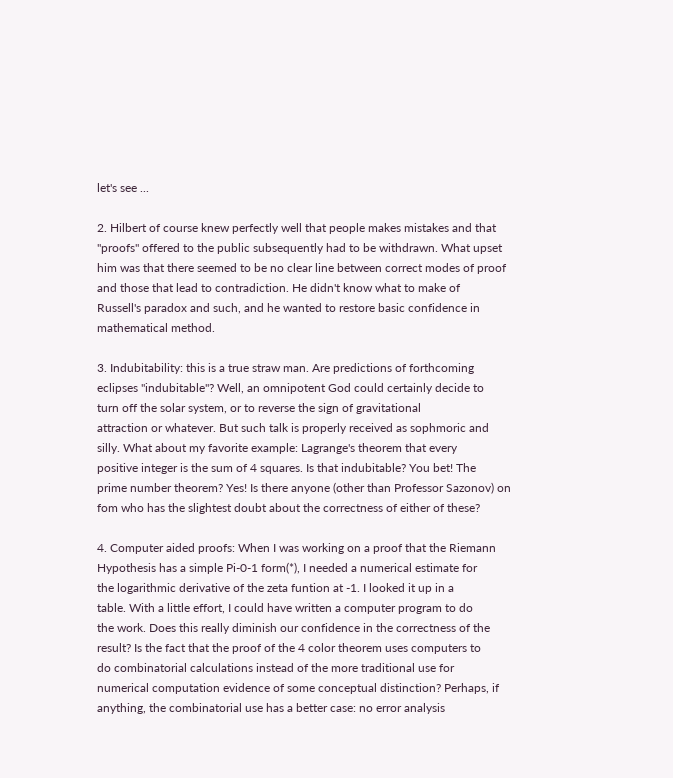let's see ...

2. Hilbert of course knew perfectly well that people makes mistakes and that
"proofs" offered to the public subsequently had to be withdrawn. What upset
him was that there seemed to be no clear line between correct modes of proof
and those that lead to contradiction. He didn't know what to make of
Russell's paradox and such, and he wanted to restore basic confidence in
mathematical method.

3. Indubitability: this is a true straw man. Are predictions of forthcoming
eclipses "indubitable"? Well, an omnipotent God could certainly decide to
turn off the solar system, or to reverse the sign of gravitational
attraction or whatever. But such talk is properly received as sophmoric and
silly. What about my favorite example: Lagrange's theorem that every
positive integer is the sum of 4 squares. Is that indubitable? You bet! The
prime number theorem? Yes! Is there anyone (other than Professor Sazonov) on
fom who has the slightest doubt about the correctness of either of these?

4. Computer aided proofs: When I was working on a proof that the Riemann
Hypothesis has a simple Pi-0-1 form(*), I needed a numerical estimate for
the logarithmic derivative of the zeta funtion at -1. I looked it up in a
table. With a little effort, I could have written a computer program to do
the work. Does this really diminish our confidence in the correctness of the
result? Is the fact that the proof of the 4 color theorem uses computers to
do combinatorial calculations instead of the more traditional use for
numerical computation evidence of some conceptual distinction? Perhaps, if
anything, the combinatorial use has a better case: no error analysis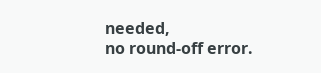needed,
no round-off error.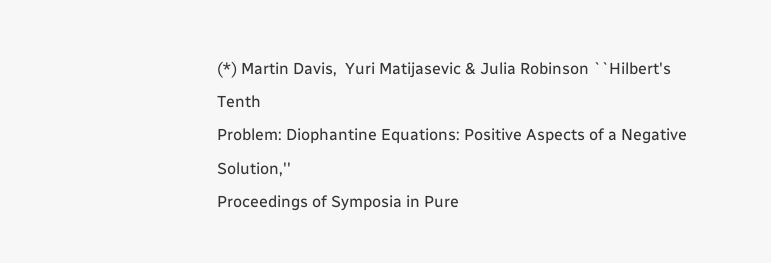(*) Martin Davis,  Yuri Matijasevic & Julia Robinson ``Hilbert's Tenth
Problem: Diophantine Equations: Positive Aspects of a Negative Solution,''
Proceedings of Symposia in Pure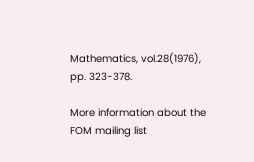Mathematics, vol.28(1976), pp. 323-378.

More information about the FOM mailing list